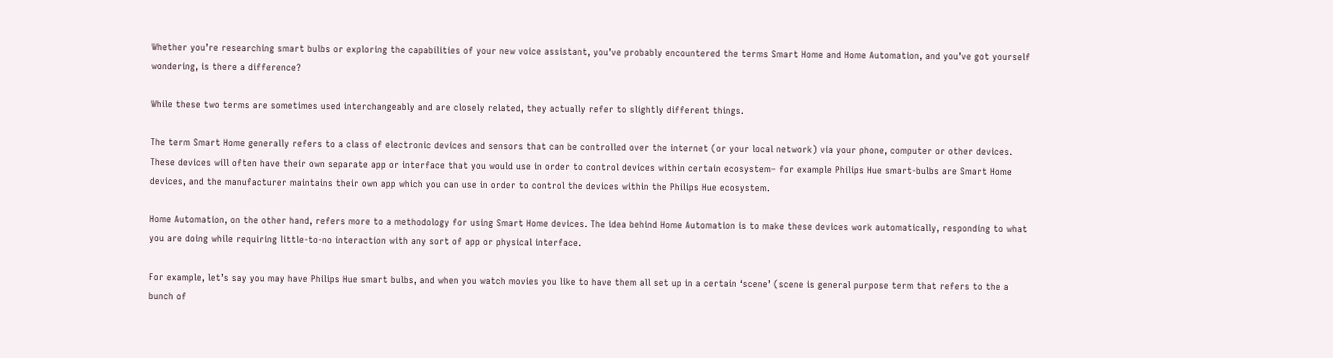Whether you’re researching smart bulbs or exploring the capabilities of your new voice assistant, you’ve probably encountered the terms Smart Home and Home Automation, and you’ve got yourself wondering, is there a difference?

While these two terms are sometimes used interchangeably and are closely related, they actually refer to slightly different things.

The term Smart Home generally refers to a class of electronic devices and sensors that can be controlled over the internet (or your local network) via your phone, computer or other devices. These devices will often have their own separate app or interface that you would use in order to control devices within certain ecosystem– for example Philips Hue smart-bulbs are Smart Home devices, and the manufacturer maintains their own app which you can use in order to control the devices within the Philips Hue ecosystem.

Home Automation, on the other hand, refers more to a methodology for using Smart Home devices. The idea behind Home Automation is to make these devices work automatically, responding to what you are doing while requiring little-to-no interaction with any sort of app or physical interface.

For example, let’s say you may have Philips Hue smart bulbs, and when you watch movies you like to have them all set up in a certain ‘scene’ (scene is general purpose term that refers to the a bunch of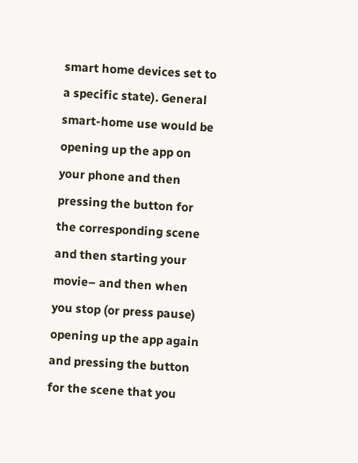smart home devices set to a specific state). General smart-home use would be opening up the app on your phone and then pressing the button for the corresponding scene and then starting your movie– and then when you stop (or press pause) opening up the app again and pressing the button for the scene that you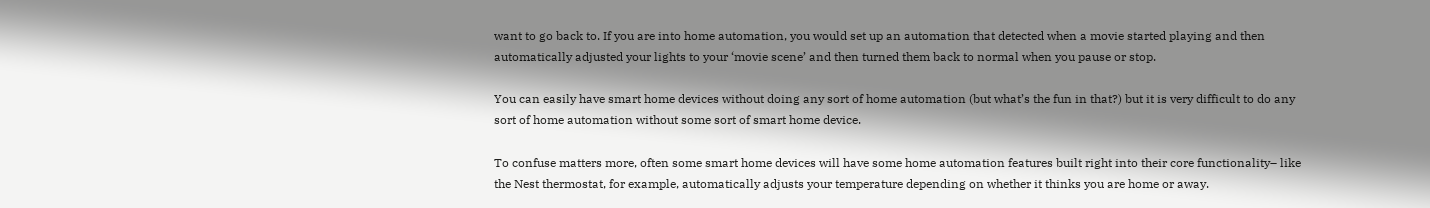want to go back to. If you are into home automation, you would set up an automation that detected when a movie started playing and then automatically adjusted your lights to your ‘movie scene’ and then turned them back to normal when you pause or stop.

You can easily have smart home devices without doing any sort of home automation (but what’s the fun in that?) but it is very difficult to do any sort of home automation without some sort of smart home device.

To confuse matters more, often some smart home devices will have some home automation features built right into their core functionality– like the Nest thermostat, for example, automatically adjusts your temperature depending on whether it thinks you are home or away.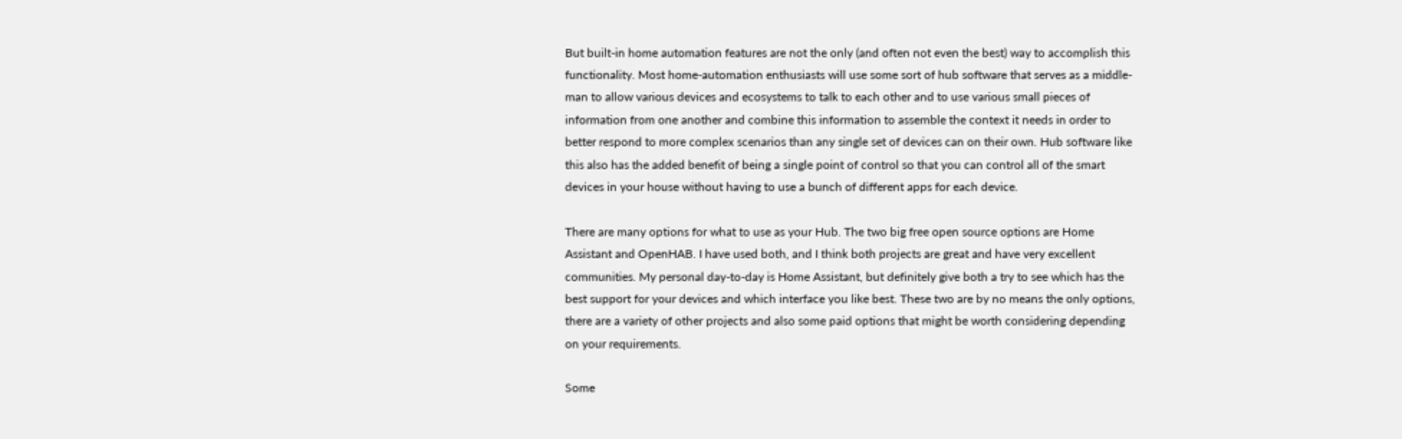But built-in home automation features are not the only (and often not even the best) way to accomplish this functionality. Most home-automation enthusiasts will use some sort of hub software that serves as a middle-man to allow various devices and ecosystems to talk to each other and to use various small pieces of information from one another and combine this information to assemble the context it needs in order to better respond to more complex scenarios than any single set of devices can on their own. Hub software like this also has the added benefit of being a single point of control so that you can control all of the smart devices in your house without having to use a bunch of different apps for each device.

There are many options for what to use as your Hub. The two big free open source options are Home Assistant and OpenHAB. I have used both, and I think both projects are great and have very excellent communities. My personal day-to-day is Home Assistant, but definitely give both a try to see which has the best support for your devices and which interface you like best. These two are by no means the only options, there are a variety of other projects and also some paid options that might be worth considering depending on your requirements.

Some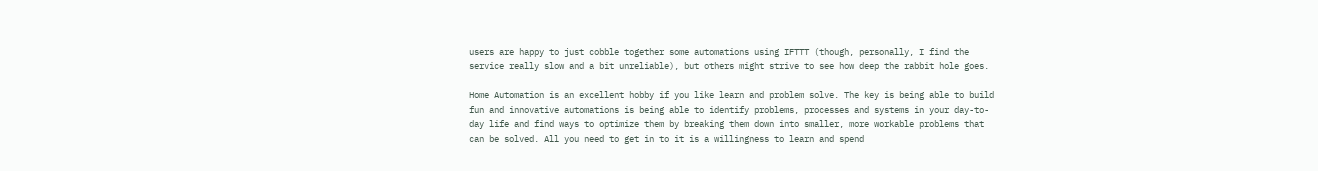users are happy to just cobble together some automations using IFTTT (though, personally, I find the service really slow and a bit unreliable), but others might strive to see how deep the rabbit hole goes.

Home Automation is an excellent hobby if you like learn and problem solve. The key is being able to build fun and innovative automations is being able to identify problems, processes and systems in your day-to-day life and find ways to optimize them by breaking them down into smaller, more workable problems that can be solved. All you need to get in to it is a willingness to learn and spend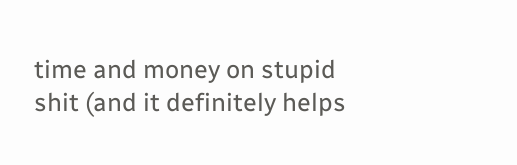time and money on stupid shit (and it definitely helps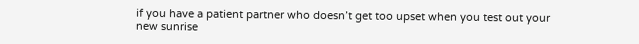if you have a patient partner who doesn’t get too upset when you test out your new sunrise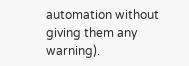automation without giving them any warning).